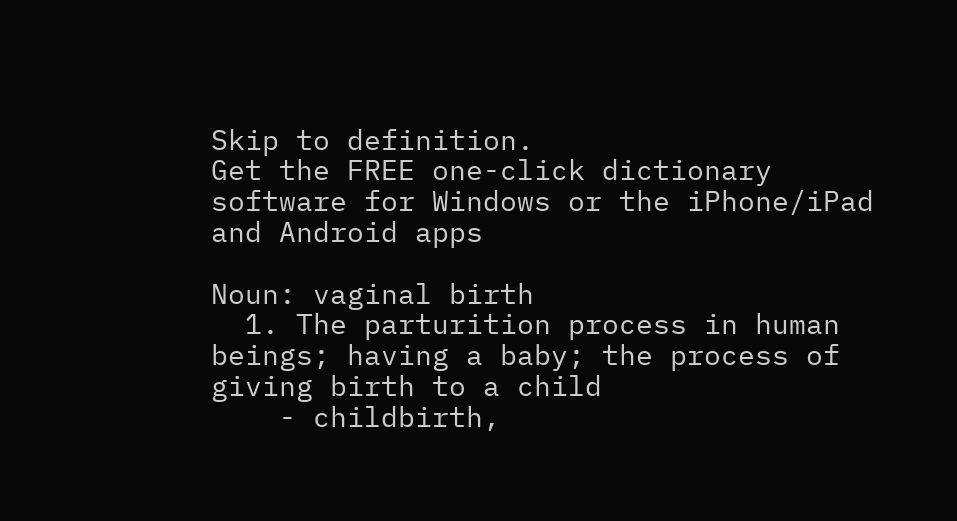Skip to definition.
Get the FREE one-click dictionary software for Windows or the iPhone/iPad and Android apps

Noun: vaginal birth
  1. The parturition process in human beings; having a baby; the process of giving birth to a child
    - childbirth,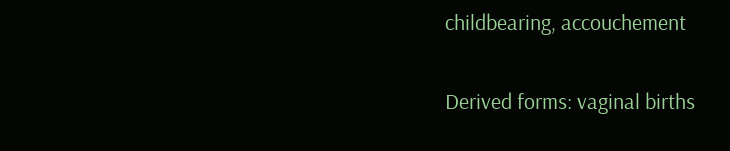childbearing, accouchement

Derived forms: vaginal births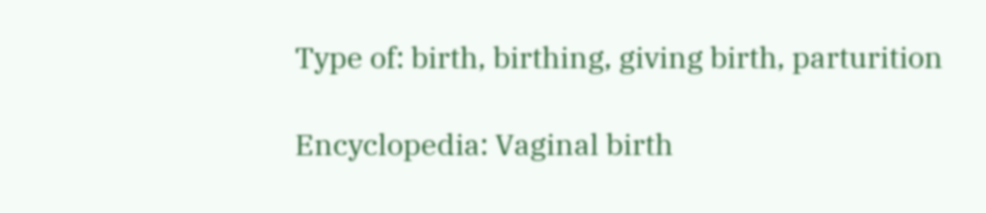Type of: birth, birthing, giving birth, parturition

Encyclopedia: Vaginal birth